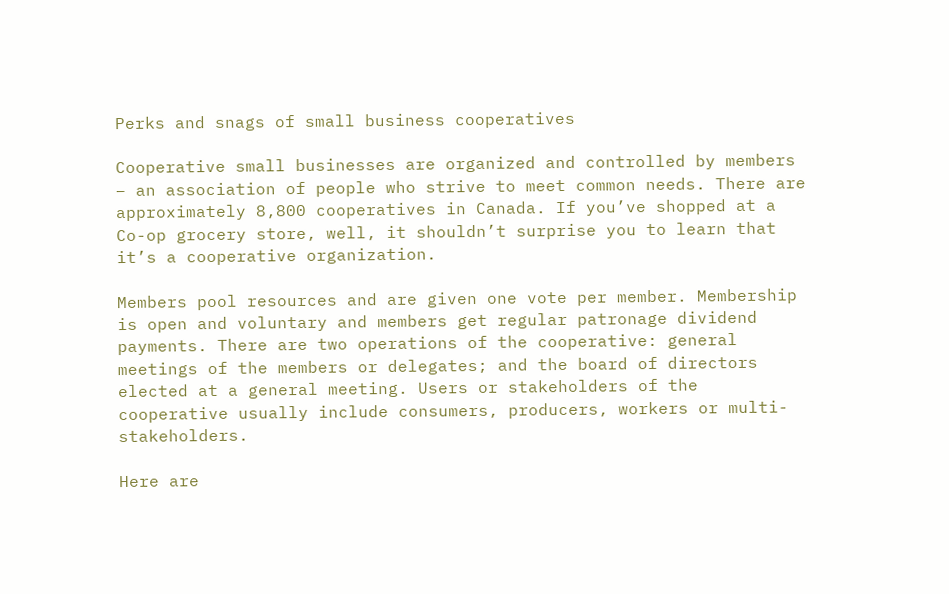Perks and snags of small business cooperatives

Cooperative small businesses are organized and controlled by members – an association of people who strive to meet common needs. There are approximately 8,800 cooperatives in Canada. If you’ve shopped at a Co-op grocery store, well, it shouldn’t surprise you to learn that it’s a cooperative organization.

Members pool resources and are given one vote per member. Membership is open and voluntary and members get regular patronage dividend payments. There are two operations of the cooperative: general meetings of the members or delegates; and the board of directors elected at a general meeting. Users or stakeholders of the cooperative usually include consumers, producers, workers or multi-stakeholders.

Here are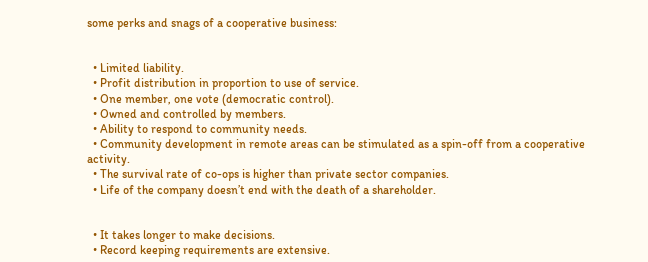some perks and snags of a cooperative business:


  • Limited liability.
  • Profit distribution in proportion to use of service.
  • One member, one vote (democratic control).
  • Owned and controlled by members.
  • Ability to respond to community needs.
  • Community development in remote areas can be stimulated as a spin-off from a cooperative activity.
  • The survival rate of co-ops is higher than private sector companies.
  • Life of the company doesn’t end with the death of a shareholder.


  • It takes longer to make decisions.
  • Record keeping requirements are extensive.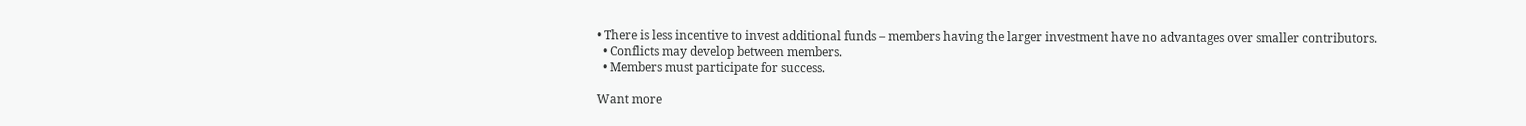• There is less incentive to invest additional funds – members having the larger investment have no advantages over smaller contributors.
  • Conflicts may develop between members.
  • Members must participate for success.

Want more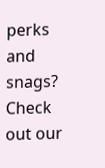perks and snags? Check out our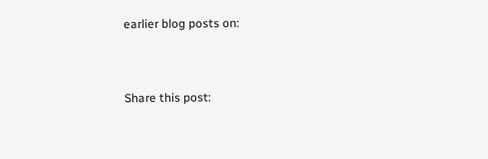earlier blog posts on:


Share this post: